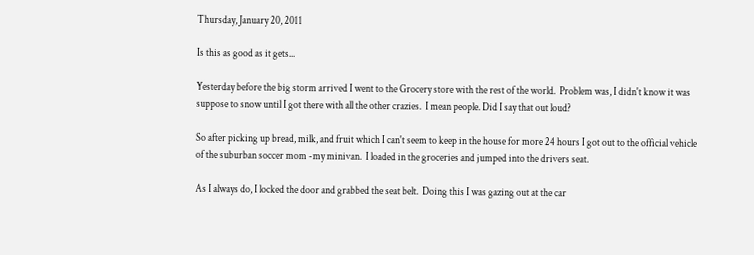Thursday, January 20, 2011

Is this as good as it gets...

Yesterday before the big storm arrived I went to the Grocery store with the rest of the world.  Problem was, I didn't know it was suppose to snow until I got there with all the other crazies.  I mean people. Did I say that out loud?

So after picking up bread, milk, and fruit which I can't seem to keep in the house for more 24 hours I got out to the official vehicle of the suburban soccer mom -my minivan.  I loaded in the groceries and jumped into the drivers seat.

As I always do, I locked the door and grabbed the seat belt.  Doing this I was gazing out at the car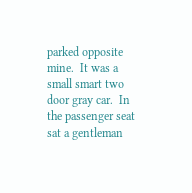parked opposite mine.  It was a small smart two door gray car.  In the passenger seat sat a gentleman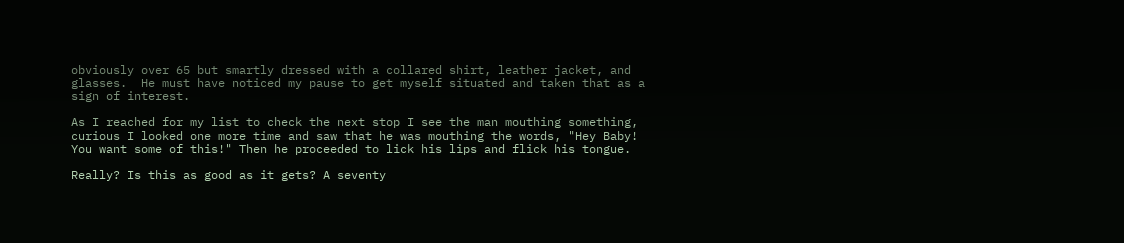obviously over 65 but smartly dressed with a collared shirt, leather jacket, and glasses.  He must have noticed my pause to get myself situated and taken that as a sign of interest.

As I reached for my list to check the next stop I see the man mouthing something, curious I looked one more time and saw that he was mouthing the words, "Hey Baby! You want some of this!" Then he proceeded to lick his lips and flick his tongue.

Really? Is this as good as it gets? A seventy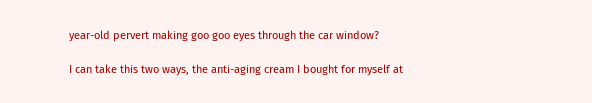year-old pervert making goo goo eyes through the car window?

I can take this two ways, the anti-aging cream I bought for myself at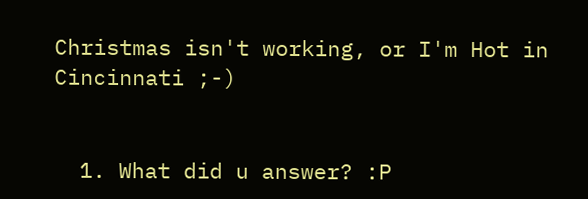Christmas isn't working, or I'm Hot in Cincinnati ;-)


  1. What did u answer? :P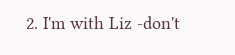2. I'm with Liz -don't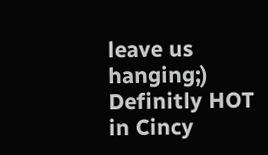leave us hanging;) Definitly HOT in Cincy